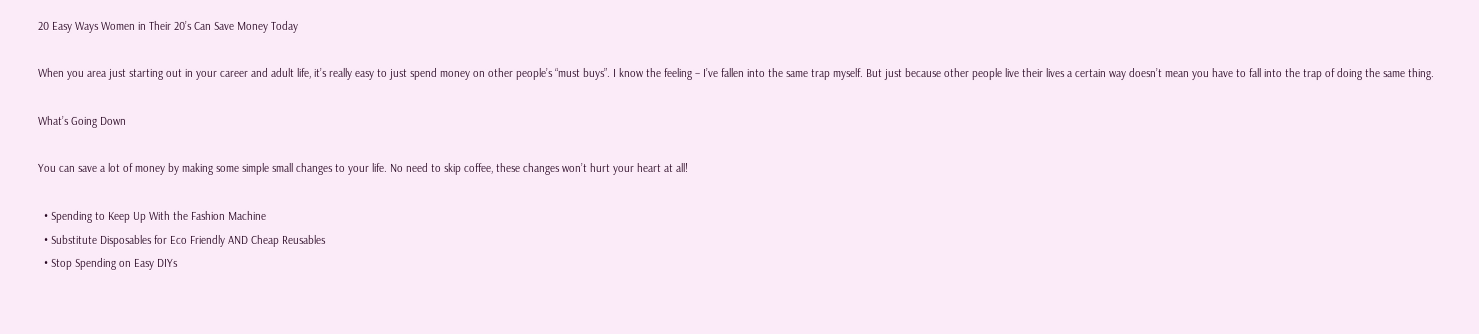20 Easy Ways Women in Their 20’s Can Save Money Today

When you area just starting out in your career and adult life, it’s really easy to just spend money on other people’s “must buys”. I know the feeling – I’ve fallen into the same trap myself. But just because other people live their lives a certain way doesn’t mean you have to fall into the trap of doing the same thing.

What’s Going Down

You can save a lot of money by making some simple small changes to your life. No need to skip coffee, these changes won’t hurt your heart at all!

  • Spending to Keep Up With the Fashion Machine
  • Substitute Disposables for Eco Friendly AND Cheap Reusables
  • Stop Spending on Easy DIYs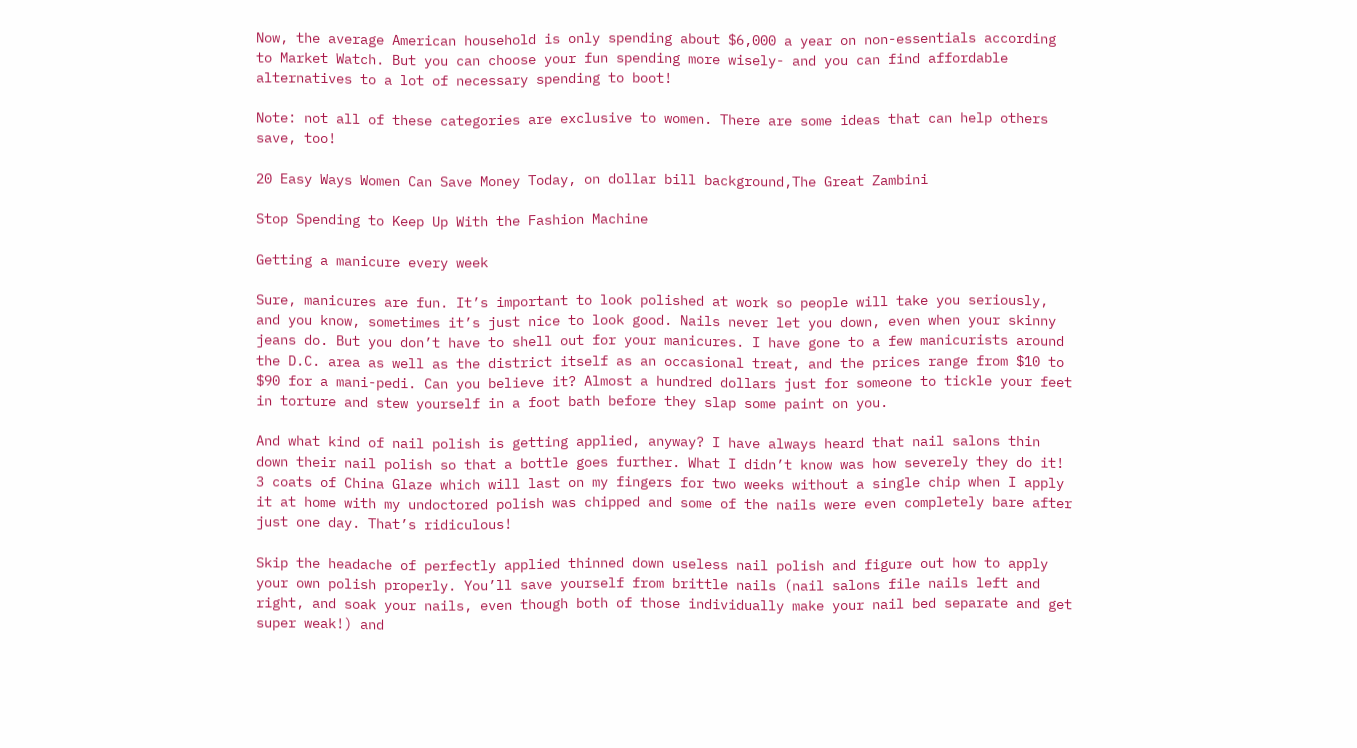Now, the average American household is only spending about $6,000 a year on non-essentials according to Market Watch. But you can choose your fun spending more wisely- and you can find affordable alternatives to a lot of necessary spending to boot!

Note: not all of these categories are exclusive to women. There are some ideas that can help others save, too!

20 Easy Ways Women Can Save Money Today, on dollar bill background,The Great Zambini

Stop Spending to Keep Up With the Fashion Machine

Getting a manicure every week

Sure, manicures are fun. It’s important to look polished at work so people will take you seriously, and you know, sometimes it’s just nice to look good. Nails never let you down, even when your skinny jeans do. But you don’t have to shell out for your manicures. I have gone to a few manicurists around the D.C. area as well as the district itself as an occasional treat, and the prices range from $10 to $90 for a mani-pedi. Can you believe it? Almost a hundred dollars just for someone to tickle your feet in torture and stew yourself in a foot bath before they slap some paint on you.

And what kind of nail polish is getting applied, anyway? I have always heard that nail salons thin down their nail polish so that a bottle goes further. What I didn’t know was how severely they do it! 3 coats of China Glaze which will last on my fingers for two weeks without a single chip when I apply it at home with my undoctored polish was chipped and some of the nails were even completely bare after just one day. That’s ridiculous!

Skip the headache of perfectly applied thinned down useless nail polish and figure out how to apply your own polish properly. You’ll save yourself from brittle nails (nail salons file nails left and right, and soak your nails, even though both of those individually make your nail bed separate and get super weak!) and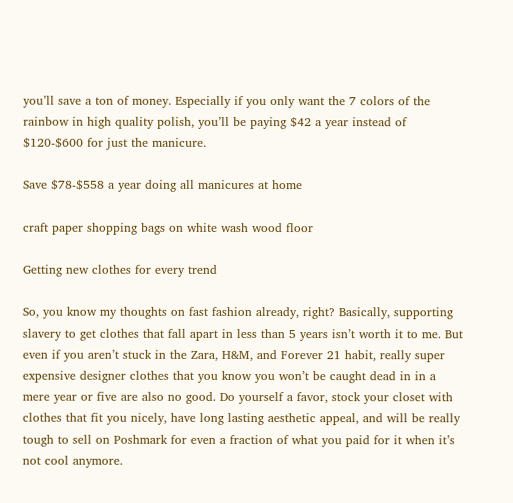you’ll save a ton of money. Especially if you only want the 7 colors of the rainbow in high quality polish, you’ll be paying $42 a year instead of $120-$600 for just the manicure.

Save $78-$558 a year doing all manicures at home

craft paper shopping bags on white wash wood floor

Getting new clothes for every trend

So, you know my thoughts on fast fashion already, right? Basically, supporting slavery to get clothes that fall apart in less than 5 years isn’t worth it to me. But even if you aren’t stuck in the Zara, H&M, and Forever 21 habit, really super expensive designer clothes that you know you won’t be caught dead in in a mere year or five are also no good. Do yourself a favor, stock your closet with clothes that fit you nicely, have long lasting aesthetic appeal, and will be really tough to sell on Poshmark for even a fraction of what you paid for it when it’s not cool anymore.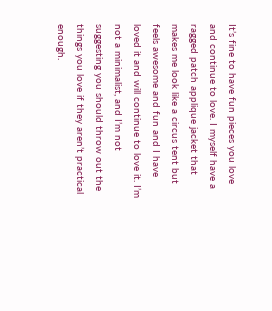It’s fine to have fun pieces you love and continue to love. I myself have a ragged patch applique jacket that makes me look like a circus tent but feels awesome and fun and I have loved it and will continue to love it. I’m not a minimalist, and I’m not suggesting you should throw out the things you love if they aren’t practical enough.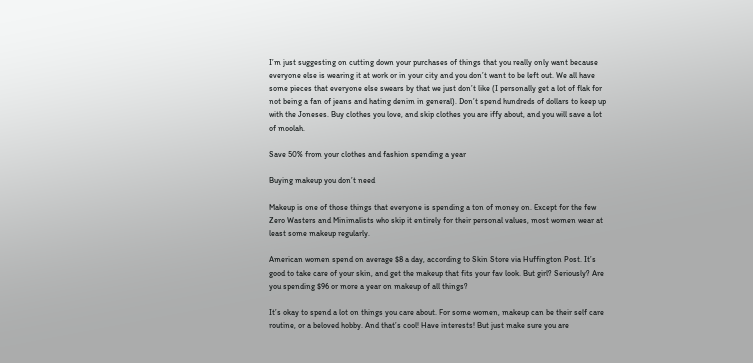I’m just suggesting on cutting down your purchases of things that you really only want because everyone else is wearing it at work or in your city and you don’t want to be left out. We all have some pieces that everyone else swears by that we just don’t like (I personally get a lot of flak for not being a fan of jeans and hating denim in general). Don’t spend hundreds of dollars to keep up with the Joneses. Buy clothes you love, and skip clothes you are iffy about, and you will save a lot of moolah.

Save 50% from your clothes and fashion spending a year

Buying makeup you don’t need

Makeup is one of those things that everyone is spending a ton of money on. Except for the few Zero Wasters and Minimalists who skip it entirely for their personal values, most women wear at least some makeup regularly.

American women spend on average $8 a day, according to Skin Store via Huffington Post. It’s good to take care of your skin, and get the makeup that fits your fav look. But girl? Seriously? Are you spending $96 or more a year on makeup of all things?

It’s okay to spend a lot on things you care about. For some women, makeup can be their self care routine, or a beloved hobby. And that’s cool! Have interests! But just make sure you are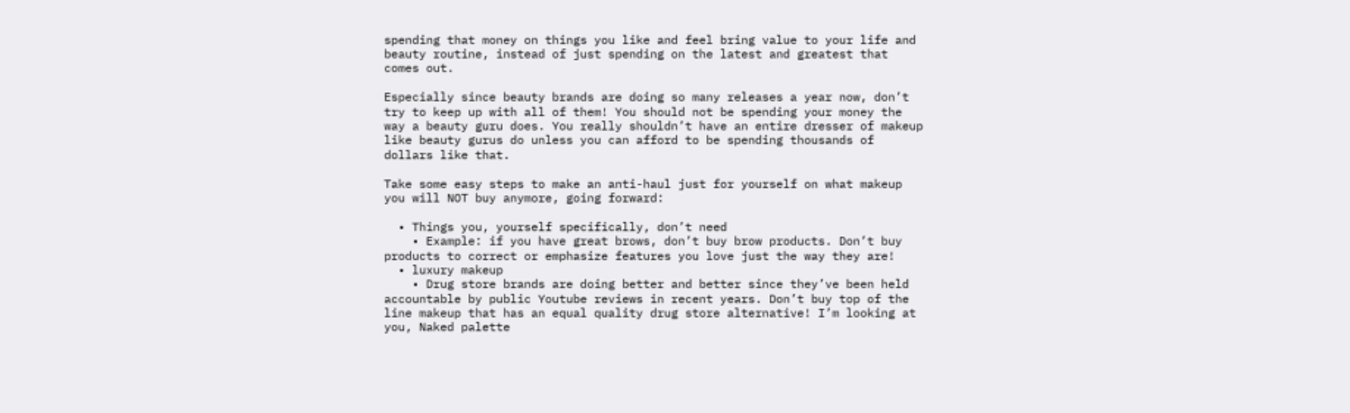spending that money on things you like and feel bring value to your life and beauty routine, instead of just spending on the latest and greatest that comes out.

Especially since beauty brands are doing so many releases a year now, don’t try to keep up with all of them! You should not be spending your money the way a beauty guru does. You really shouldn’t have an entire dresser of makeup like beauty gurus do unless you can afford to be spending thousands of dollars like that.

Take some easy steps to make an anti-haul just for yourself on what makeup you will NOT buy anymore, going forward:

  • Things you, yourself specifically, don’t need
    • Example: if you have great brows, don’t buy brow products. Don’t buy products to correct or emphasize features you love just the way they are!
  • luxury makeup
    • Drug store brands are doing better and better since they’ve been held accountable by public Youtube reviews in recent years. Don’t buy top of the line makeup that has an equal quality drug store alternative! I’m looking at you, Naked palette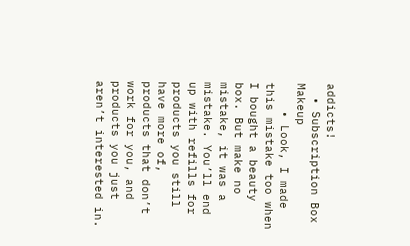addicts!
  • Subscription Box Makeup
    • Look, I made this mistake too when I bought a beauty box. But make no mistake, it was a mistake. You’ll end up with refills for products you still have more of, products that don’t work for you, and products you just aren’t interested in.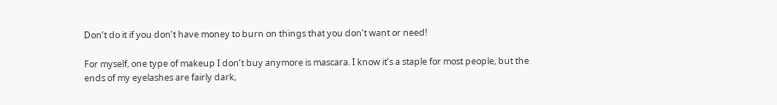Don’t do it if you don’t have money to burn on things that you don’t want or need!

For myself, one type of makeup I don’t buy anymore is mascara. I know it’s a staple for most people, but the ends of my eyelashes are fairly dark,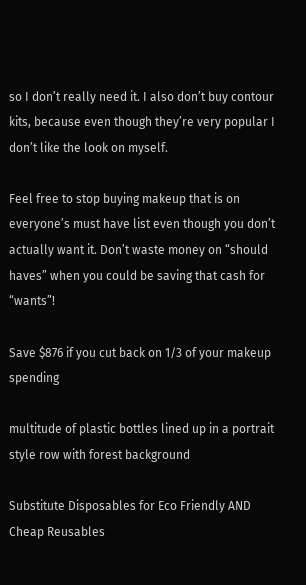so I don’t really need it. I also don’t buy contour kits, because even though they’re very popular I don’t like the look on myself.

Feel free to stop buying makeup that is on everyone’s must have list even though you don’t actually want it. Don’t waste money on “should haves” when you could be saving that cash for “wants”!

Save $876 if you cut back on 1/3 of your makeup spending

multitude of plastic bottles lined up in a portrait style row with forest background

Substitute Disposables for Eco Friendly AND Cheap Reusables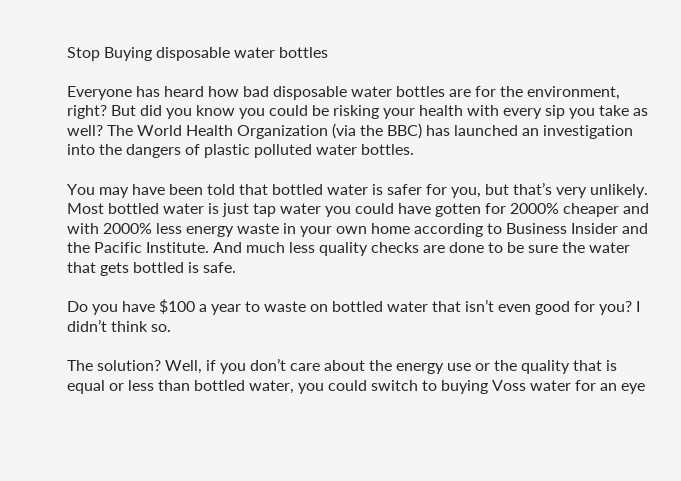Stop Buying disposable water bottles

Everyone has heard how bad disposable water bottles are for the environment, right? But did you know you could be risking your health with every sip you take as well? The World Health Organization (via the BBC) has launched an investigation into the dangers of plastic polluted water bottles.

You may have been told that bottled water is safer for you, but that’s very unlikely. Most bottled water is just tap water you could have gotten for 2000% cheaper and with 2000% less energy waste in your own home according to Business Insider and the Pacific Institute. And much less quality checks are done to be sure the water that gets bottled is safe.

Do you have $100 a year to waste on bottled water that isn’t even good for you? I didn’t think so.

The solution? Well, if you don’t care about the energy use or the quality that is equal or less than bottled water, you could switch to buying Voss water for an eye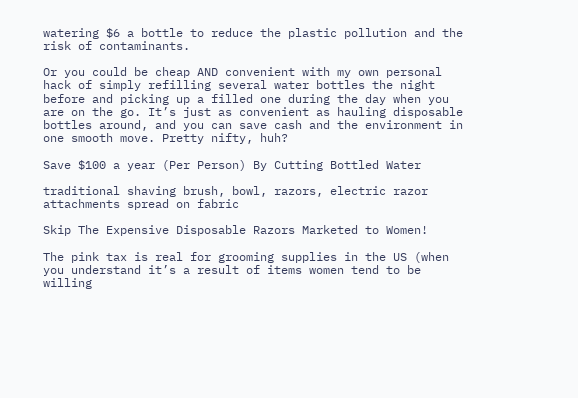watering $6 a bottle to reduce the plastic pollution and the risk of contaminants.

Or you could be cheap AND convenient with my own personal hack of simply refilling several water bottles the night before and picking up a filled one during the day when you are on the go. It’s just as convenient as hauling disposable bottles around, and you can save cash and the environment in one smooth move. Pretty nifty, huh?

Save $100 a year (Per Person) By Cutting Bottled Water

traditional shaving brush, bowl, razors, electric razor attachments spread on fabric

Skip The Expensive Disposable Razors Marketed to Women!

The pink tax is real for grooming supplies in the US (when you understand it’s a result of items women tend to be willing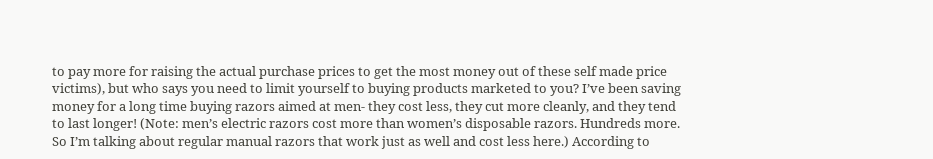to pay more for raising the actual purchase prices to get the most money out of these self made price victims), but who says you need to limit yourself to buying products marketed to you? I’ve been saving money for a long time buying razors aimed at men- they cost less, they cut more cleanly, and they tend to last longer! (Note: men’s electric razors cost more than women’s disposable razors. Hundreds more. So I’m talking about regular manual razors that work just as well and cost less here.) According to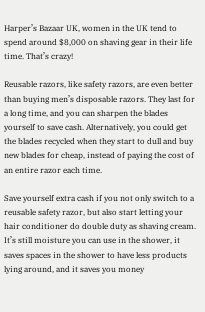Harper’s Bazaar UK, women in the UK tend to spend around $8,000 on shaving gear in their life time. That’s crazy!

Reusable razors, like safety razors, are even better than buying men’s disposable razors. They last for a long time, and you can sharpen the blades yourself to save cash. Alternatively, you could get the blades recycled when they start to dull and buy new blades for cheap, instead of paying the cost of an entire razor each time.

Save yourself extra cash if you not only switch to a reusable safety razor, but also start letting your hair conditioner do double duty as shaving cream. It’s still moisture you can use in the shower, it saves spaces in the shower to have less products lying around, and it saves you money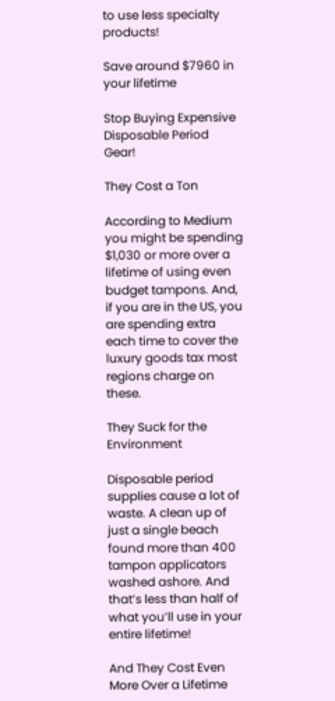to use less specialty products!

Save around $7960 in your lifetime

Stop Buying Expensive Disposable Period Gear!

They Cost a Ton

According to Medium you might be spending $1,030 or more over a lifetime of using even budget tampons. And, if you are in the US, you are spending extra each time to cover the luxury goods tax most regions charge on these.

They Suck for the Environment

Disposable period supplies cause a lot of waste. A clean up of just a single beach found more than 400 tampon applicators washed ashore. And that’s less than half of what you’ll use in your entire lifetime!

And They Cost Even More Over a Lifetime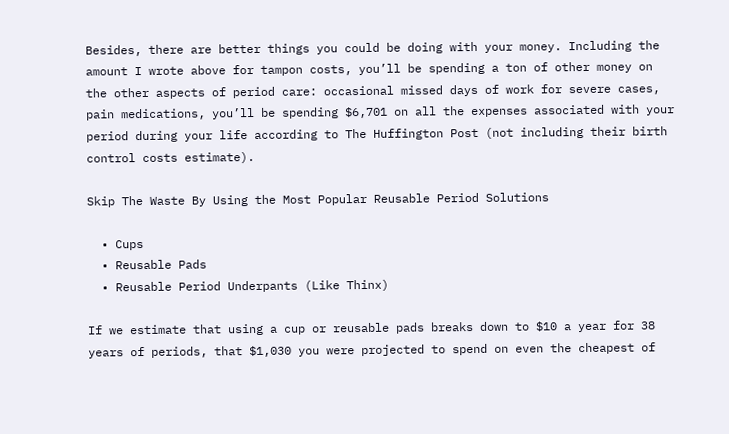Besides, there are better things you could be doing with your money. Including the amount I wrote above for tampon costs, you’ll be spending a ton of other money on the other aspects of period care: occasional missed days of work for severe cases, pain medications, you’ll be spending $6,701 on all the expenses associated with your period during your life according to The Huffington Post (not including their birth control costs estimate).

Skip The Waste By Using the Most Popular Reusable Period Solutions

  • Cups
  • Reusable Pads
  • Reusable Period Underpants (Like Thinx)

If we estimate that using a cup or reusable pads breaks down to $10 a year for 38 years of periods, that $1,030 you were projected to spend on even the cheapest of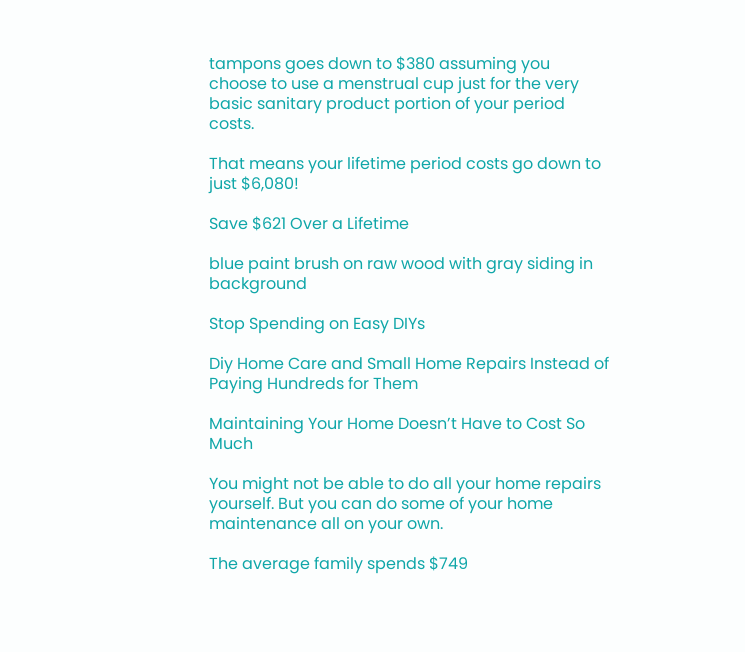tampons goes down to $380 assuming you choose to use a menstrual cup just for the very basic sanitary product portion of your period costs.

That means your lifetime period costs go down to just $6,080!

Save $621 Over a Lifetime

blue paint brush on raw wood with gray siding in background

Stop Spending on Easy DIYs

Diy Home Care and Small Home Repairs Instead of Paying Hundreds for Them

Maintaining Your Home Doesn’t Have to Cost So Much

You might not be able to do all your home repairs yourself. But you can do some of your home maintenance all on your own.

The average family spends $749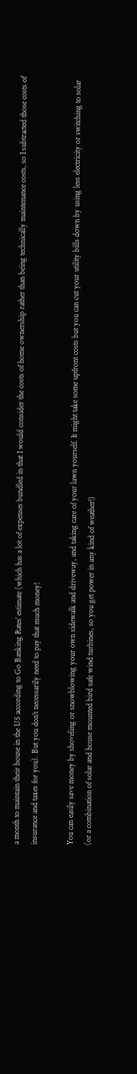a month to maintain their house in the US according to Go Banking Rates’ estimate (which has a lot of expenses bundled in that I would consider the costs of home ownership rather than being technically maintenance costs, so I subtracted those costs of insurance and taxes for you). But you don’t necessarily need to pay that much money!

You can easily save money by shoveling or snowblowing your own sidewalk and driveway, and taking care of your lawn yourself. It might take some upfront costs but you can cut your utility bills down by using less electricity or switching to solar (or a combination of solar and house mounted bird safe wind turbines, so you get power in any kind of weather!)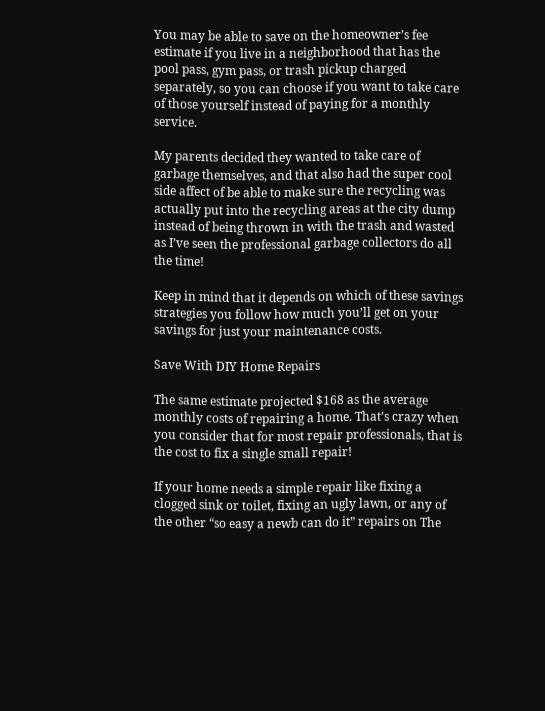You may be able to save on the homeowner’s fee estimate if you live in a neighborhood that has the pool pass, gym pass, or trash pickup charged separately, so you can choose if you want to take care of those yourself instead of paying for a monthly service.

My parents decided they wanted to take care of garbage themselves, and that also had the super cool side affect of be able to make sure the recycling was actually put into the recycling areas at the city dump instead of being thrown in with the trash and wasted as I’ve seen the professional garbage collectors do all the time!

Keep in mind that it depends on which of these savings strategies you follow how much you’ll get on your savings for just your maintenance costs.

Save With DIY Home Repairs

The same estimate projected $168 as the average monthly costs of repairing a home. That’s crazy when you consider that for most repair professionals, that is the cost to fix a single small repair!

If your home needs a simple repair like fixing a clogged sink or toilet, fixing an ugly lawn, or any of the other “so easy a newb can do it” repairs on The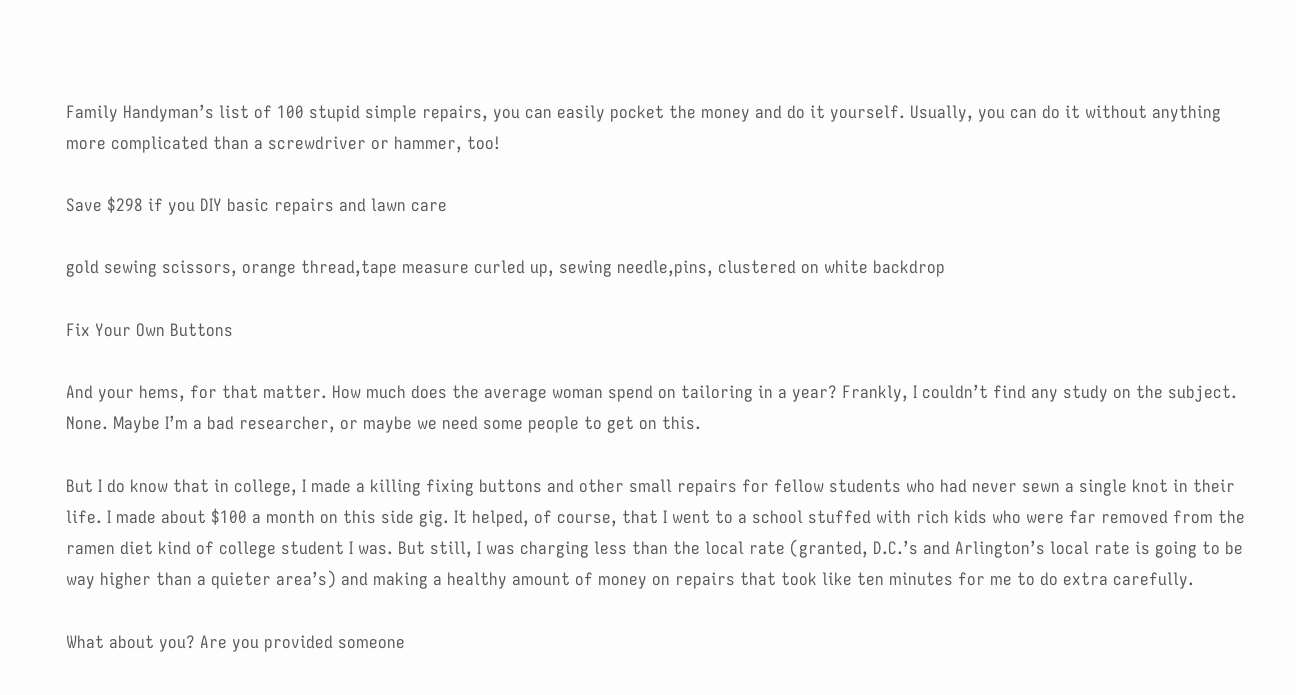Family Handyman’s list of 100 stupid simple repairs, you can easily pocket the money and do it yourself. Usually, you can do it without anything more complicated than a screwdriver or hammer, too!

Save $298 if you DIY basic repairs and lawn care

gold sewing scissors, orange thread,tape measure curled up, sewing needle,pins, clustered on white backdrop

Fix Your Own Buttons

And your hems, for that matter. How much does the average woman spend on tailoring in a year? Frankly, I couldn’t find any study on the subject. None. Maybe I’m a bad researcher, or maybe we need some people to get on this.

But I do know that in college, I made a killing fixing buttons and other small repairs for fellow students who had never sewn a single knot in their life. I made about $100 a month on this side gig. It helped, of course, that I went to a school stuffed with rich kids who were far removed from the ramen diet kind of college student I was. But still, I was charging less than the local rate (granted, D.C.’s and Arlington’s local rate is going to be way higher than a quieter area’s) and making a healthy amount of money on repairs that took like ten minutes for me to do extra carefully.

What about you? Are you provided someone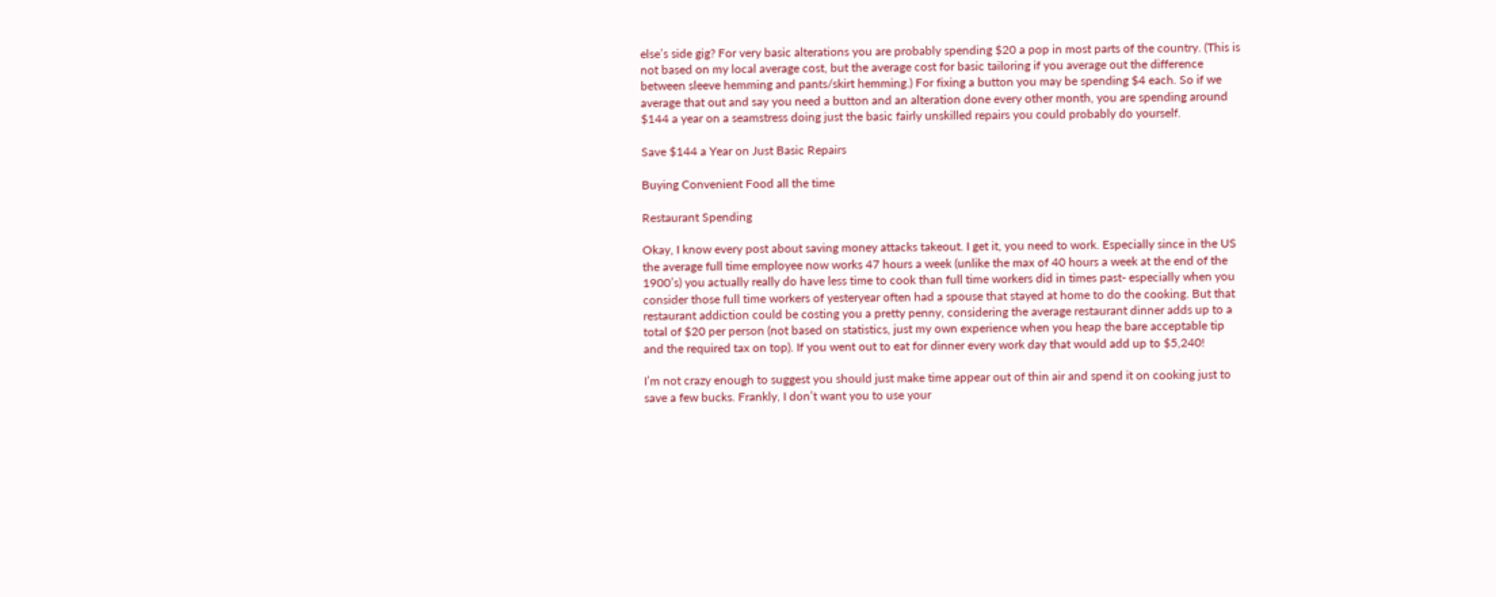else’s side gig? For very basic alterations you are probably spending $20 a pop in most parts of the country. (This is not based on my local average cost, but the average cost for basic tailoring if you average out the difference between sleeve hemming and pants/skirt hemming.) For fixing a button you may be spending $4 each. So if we average that out and say you need a button and an alteration done every other month, you are spending around $144 a year on a seamstress doing just the basic fairly unskilled repairs you could probably do yourself.

Save $144 a Year on Just Basic Repairs

Buying Convenient Food all the time

Restaurant Spending

Okay, I know every post about saving money attacks takeout. I get it, you need to work. Especially since in the US the average full time employee now works 47 hours a week (unlike the max of 40 hours a week at the end of the 1900’s) you actually really do have less time to cook than full time workers did in times past- especially when you consider those full time workers of yesteryear often had a spouse that stayed at home to do the cooking. But that restaurant addiction could be costing you a pretty penny, considering the average restaurant dinner adds up to a total of $20 per person (not based on statistics, just my own experience when you heap the bare acceptable tip and the required tax on top). If you went out to eat for dinner every work day that would add up to $5,240!

I’m not crazy enough to suggest you should just make time appear out of thin air and spend it on cooking just to save a few bucks. Frankly, I don’t want you to use your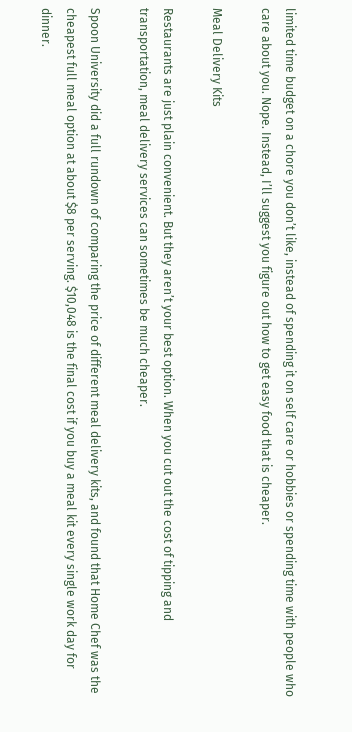limited time budget on a chore you don’t like, instead of spending it on self care or hobbies or spending time with people who care about you. Nope. Instead, I’ll suggest you figure out how to get easy food that is cheaper.

Meal Delivery Kits

Restaurants are just plain convenient. But they aren’t your best option. When you cut out the cost of tipping and transportation, meal delivery services can sometimes be much cheaper.

Spoon University did a full rundown of comparing the price of different meal delivery kits, and found that Home Chef was the cheapest full meal option at about $8 per serving. $10,048 is the final cost if you buy a meal kit every single work day for dinner.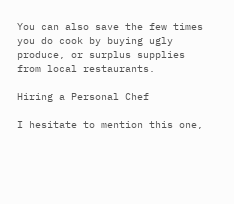You can also save the few times you do cook by buying ugly produce, or surplus supplies from local restaurants.

Hiring a Personal Chef

I hesitate to mention this one,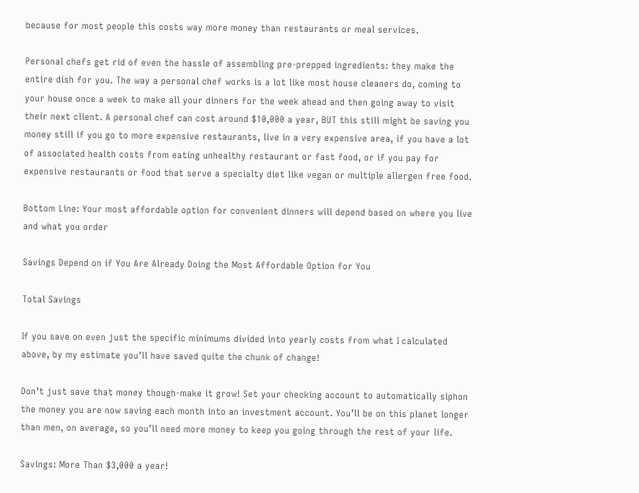because for most people this costs way more money than restaurants or meal services.

Personal chefs get rid of even the hassle of assembling pre-prepped ingredients: they make the entire dish for you. The way a personal chef works is a lot like most house cleaners do, coming to your house once a week to make all your dinners for the week ahead and then going away to visit their next client. A personal chef can cost around $10,000 a year, BUT this still might be saving you money still if you go to more expensive restaurants, live in a very expensive area, if you have a lot of associated health costs from eating unhealthy restaurant or fast food, or if you pay for expensive restaurants or food that serve a specialty diet like vegan or multiple allergen free food.

Bottom Line: Your most affordable option for convenient dinners will depend based on where you live and what you order

Savings Depend on if You Are Already Doing the Most Affordable Option for You

Total Savings

If you save on even just the specific minimums divided into yearly costs from what I calculated above, by my estimate you’ll have saved quite the chunk of change!

Don’t just save that money though-make it grow! Set your checking account to automatically siphon the money you are now saving each month into an investment account. You’ll be on this planet longer than men, on average, so you’ll need more money to keep you going through the rest of your life.

Savings: More Than $3,000 a year!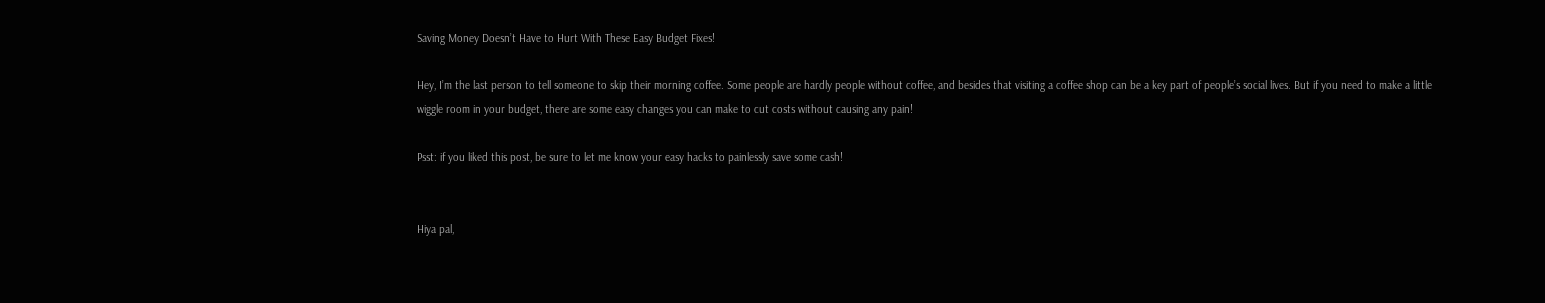Saving Money Doesn’t Have to Hurt With These Easy Budget Fixes!

Hey, I’m the last person to tell someone to skip their morning coffee. Some people are hardly people without coffee, and besides that visiting a coffee shop can be a key part of people’s social lives. But if you need to make a little wiggle room in your budget, there are some easy changes you can make to cut costs without causing any pain!

Psst: if you liked this post, be sure to let me know your easy hacks to painlessly save some cash!


Hiya pal,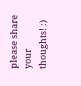please share your thoughts! :)